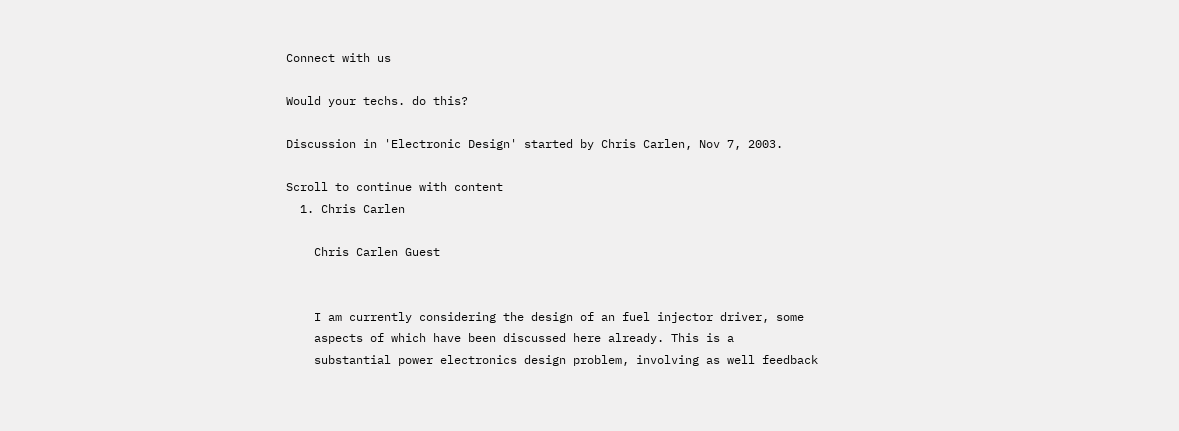Connect with us

Would your techs. do this?

Discussion in 'Electronic Design' started by Chris Carlen, Nov 7, 2003.

Scroll to continue with content
  1. Chris Carlen

    Chris Carlen Guest


    I am currently considering the design of an fuel injector driver, some
    aspects of which have been discussed here already. This is a
    substantial power electronics design problem, involving as well feedback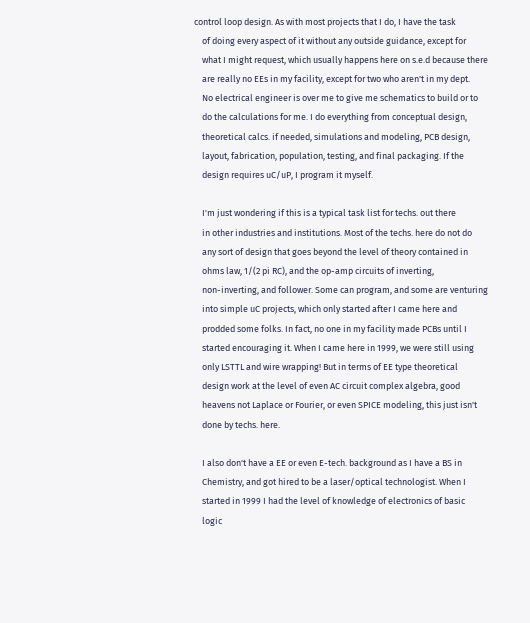control loop design. As with most projects that I do, I have the task
    of doing every aspect of it without any outside guidance, except for
    what I might request, which usually happens here on s.e.d because there
    are really no EEs in my facility, except for two who aren't in my dept.
    No electrical engineer is over me to give me schematics to build or to
    do the calculations for me. I do everything from conceptual design,
    theoretical calcs. if needed, simulations and modeling, PCB design,
    layout, fabrication, population, testing, and final packaging. If the
    design requires uC/uP, I program it myself.

    I'm just wondering if this is a typical task list for techs. out there
    in other industries and institutions. Most of the techs. here do not do
    any sort of design that goes beyond the level of theory contained in
    ohms law, 1/(2 pi RC), and the op-amp circuits of inverting,
    non-inverting, and follower. Some can program, and some are venturing
    into simple uC projects, which only started after I came here and
    prodded some folks. In fact, no one in my facility made PCBs until I
    started encouraging it. When I came here in 1999, we were still using
    only LSTTL and wire wrapping! But in terms of EE type theoretical
    design work at the level of even AC circuit complex algebra, good
    heavens not Laplace or Fourier, or even SPICE modeling, this just isn't
    done by techs. here.

    I also don't have a EE or even E-tech. background as I have a BS in
    Chemistry, and got hired to be a laser/optical technologist. When I
    started in 1999 I had the level of knowledge of electronics of basic
    logic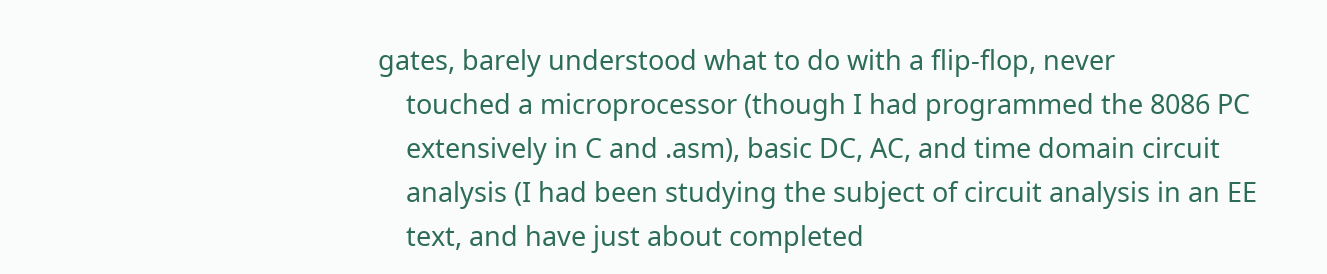gates, barely understood what to do with a flip-flop, never
    touched a microprocessor (though I had programmed the 8086 PC
    extensively in C and .asm), basic DC, AC, and time domain circuit
    analysis (I had been studying the subject of circuit analysis in an EE
    text, and have just about completed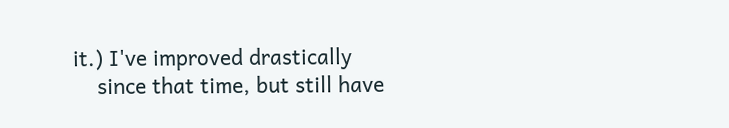it.) I've improved drastically
    since that time, but still have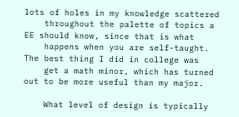lots of holes in my knowledge scattered
    throughout the palette of topics a EE should know, since that is what
    happens when you are self-taught. The best thing I did in college was
    get a math minor, which has turned out to be more useful than my major.

    What level of design is typically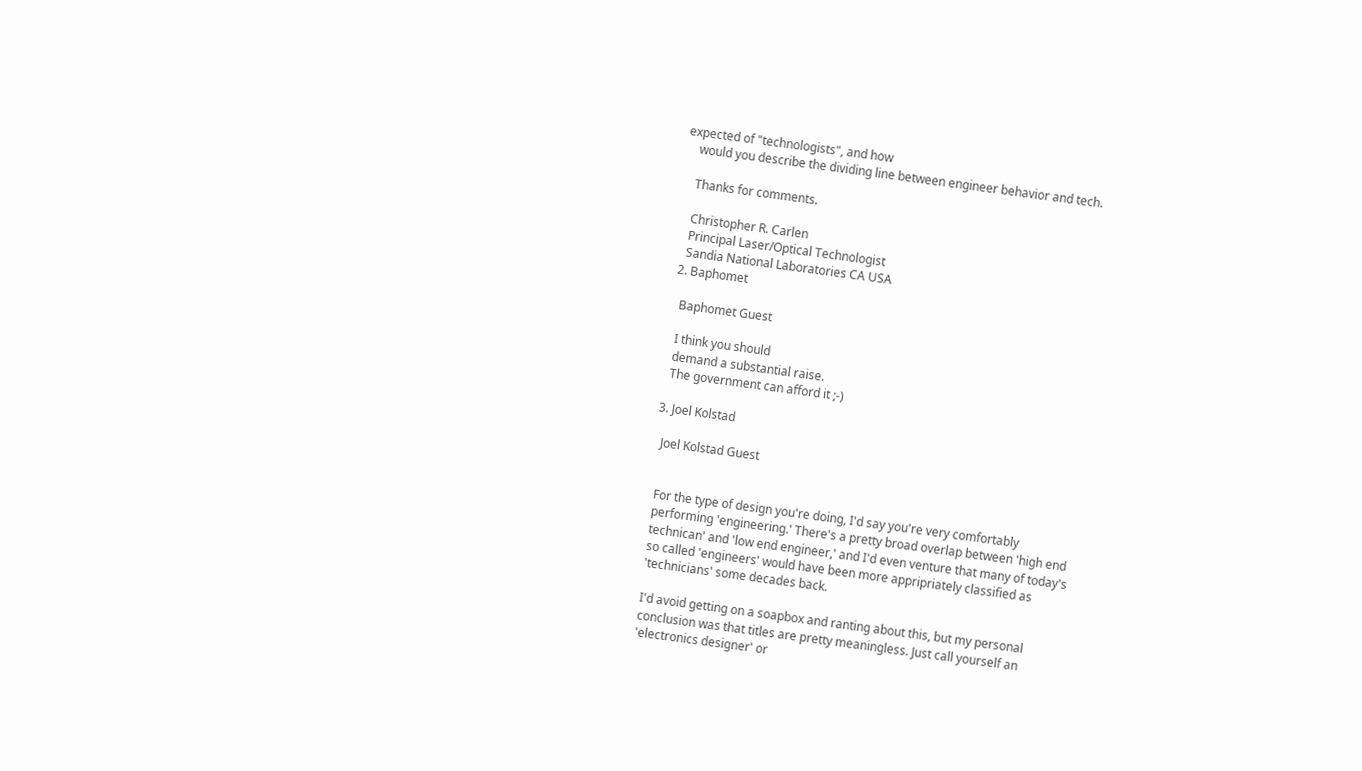expected of "technologists", and how
    would you describe the dividing line between engineer behavior and tech.

    Thanks for comments.

    Christopher R. Carlen
    Principal Laser/Optical Technologist
    Sandia National Laboratories CA USA
  2. Baphomet

    Baphomet Guest

    I think you should
    demand a substantial raise.
    The government can afford it ;-)

  3. Joel Kolstad

    Joel Kolstad Guest


    For the type of design you're doing, I'd say you're very comfortably
    performing 'engineering.' There's a pretty broad overlap between 'high end
    technican' and 'low end engineer,' and I'd even venture that many of today's
    so called 'engineers' would have been more appripriately classified as
    'technicians' some decades back.

    I'd avoid getting on a soapbox and ranting about this, but my personal
    conclusion was that titles are pretty meaningless. Just call yourself an
    'electronics designer' or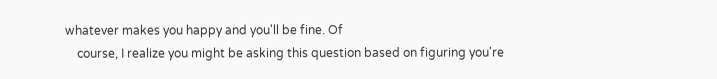whatever makes you happy and you'll be fine. Of
    course, I realize you might be asking this question based on figuring you're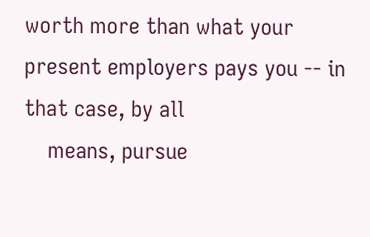worth more than what your present employers pays you -- in that case, by all
    means, pursue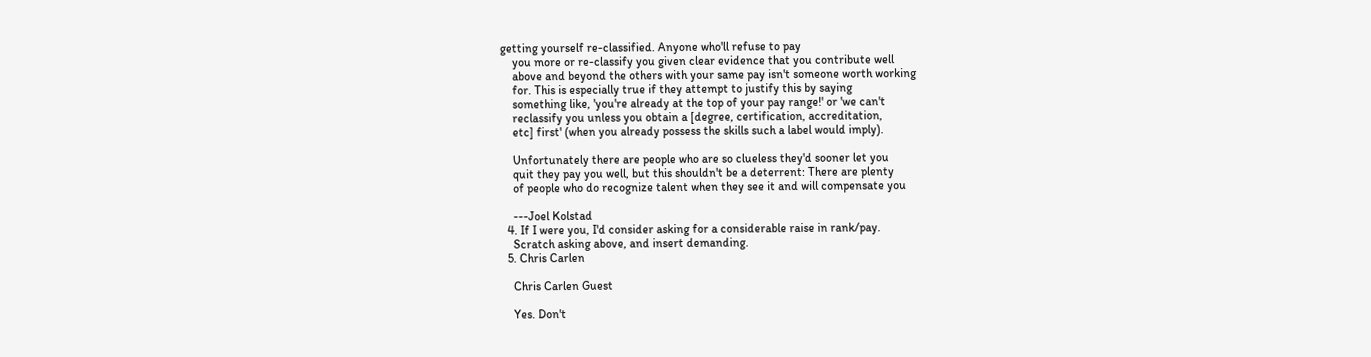getting yourself re-classified. Anyone who'll refuse to pay
    you more or re-classify you given clear evidence that you contribute well
    above and beyond the others with your same pay isn't someone worth working
    for. This is especially true if they attempt to justify this by saying
    something like, 'you're already at the top of your pay range!' or 'we can't
    reclassify you unless you obtain a [degree, certification, accreditation,
    etc] first' (when you already possess the skills such a label would imply).

    Unfortunately there are people who are so clueless they'd sooner let you
    quit they pay you well, but this shouldn't be a deterrent: There are plenty
    of people who do recognize talent when they see it and will compensate you

    ---Joel Kolstad
  4. If I were you, I'd consider asking for a considerable raise in rank/pay.
    Scratch asking above, and insert demanding.
  5. Chris Carlen

    Chris Carlen Guest

    Yes. Don't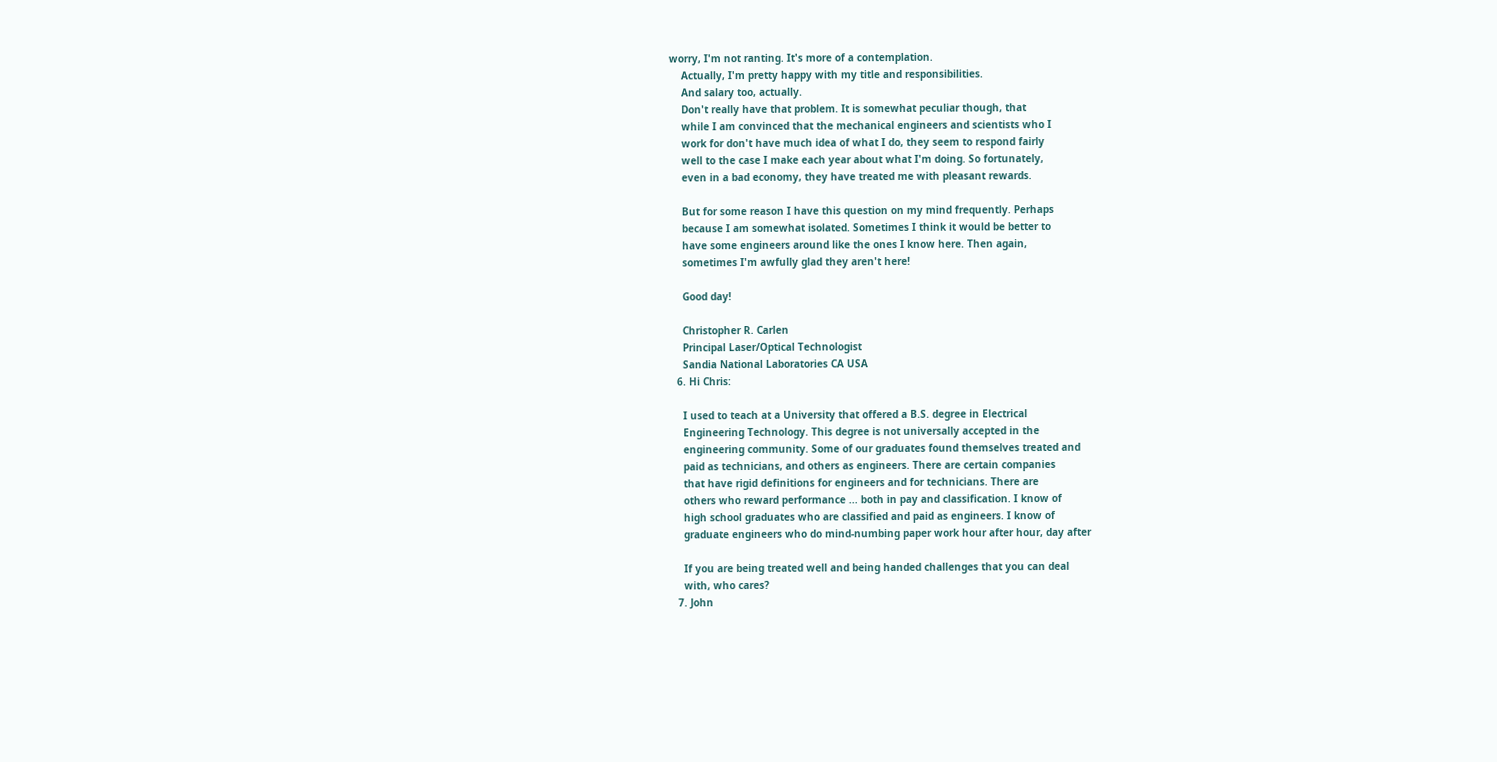worry, I'm not ranting. It's more of a contemplation.
    Actually, I'm pretty happy with my title and responsibilities.
    And salary too, actually.
    Don't really have that problem. It is somewhat peculiar though, that
    while I am convinced that the mechanical engineers and scientists who I
    work for don't have much idea of what I do, they seem to respond fairly
    well to the case I make each year about what I'm doing. So fortunately,
    even in a bad economy, they have treated me with pleasant rewards.

    But for some reason I have this question on my mind frequently. Perhaps
    because I am somewhat isolated. Sometimes I think it would be better to
    have some engineers around like the ones I know here. Then again,
    sometimes I'm awfully glad they aren't here!

    Good day!

    Christopher R. Carlen
    Principal Laser/Optical Technologist
    Sandia National Laboratories CA USA
  6. Hi Chris:

    I used to teach at a University that offered a B.S. degree in Electrical
    Engineering Technology. This degree is not universally accepted in the
    engineering community. Some of our graduates found themselves treated and
    paid as technicians, and others as engineers. There are certain companies
    that have rigid definitions for engineers and for technicians. There are
    others who reward performance ... both in pay and classification. I know of
    high school graduates who are classified and paid as engineers. I know of
    graduate engineers who do mind-numbing paper work hour after hour, day after

    If you are being treated well and being handed challenges that you can deal
    with, who cares?
  7. John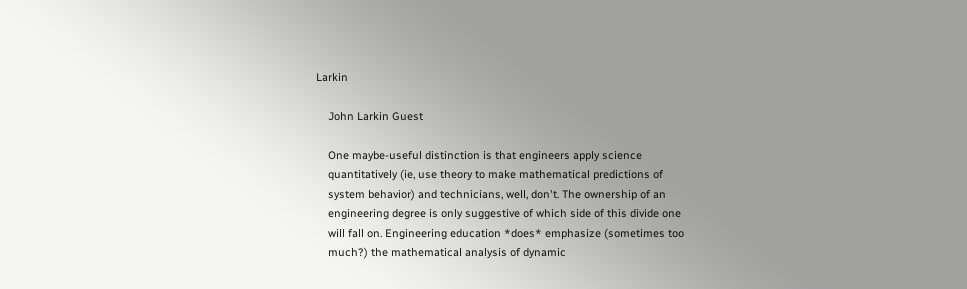Larkin

    John Larkin Guest

    One maybe-useful distinction is that engineers apply science
    quantitatively (ie, use theory to make mathematical predictions of
    system behavior) and technicians, well, don't. The ownership of an
    engineering degree is only suggestive of which side of this divide one
    will fall on. Engineering education *does* emphasize (sometimes too
    much?) the mathematical analysis of dynamic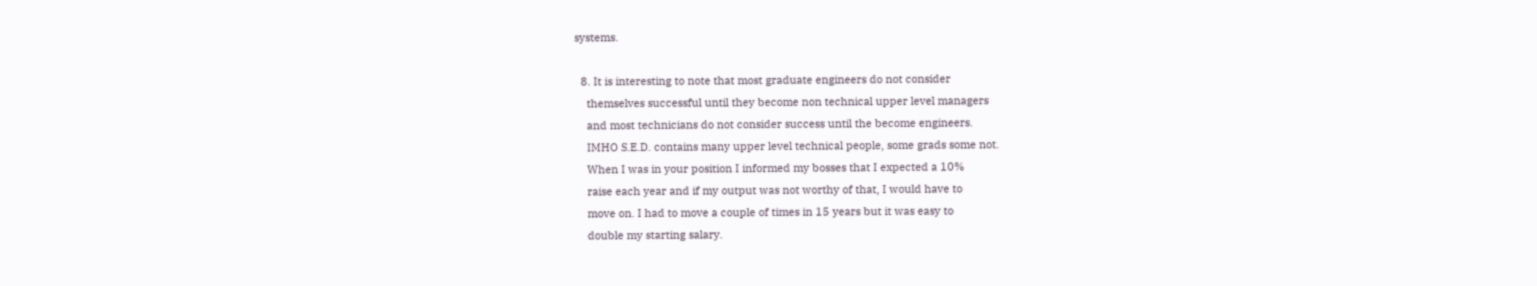systems.

  8. It is interesting to note that most graduate engineers do not consider
    themselves successful until they become non technical upper level managers
    and most technicians do not consider success until the become engineers.
    IMHO S.E.D. contains many upper level technical people, some grads some not.
    When I was in your position I informed my bosses that I expected a 10%
    raise each year and if my output was not worthy of that, I would have to
    move on. I had to move a couple of times in 15 years but it was easy to
    double my starting salary.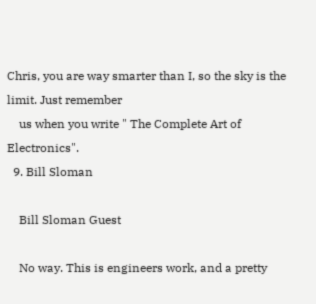Chris, you are way smarter than I, so the sky is the limit. Just remember
    us when you write " The Complete Art of Electronics".
  9. Bill Sloman

    Bill Sloman Guest

    No way. This is engineers work, and a pretty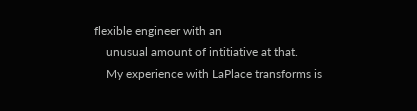flexible engineer with an
    unusual amount of intitiative at that.
    My experience with LaPlace transforms is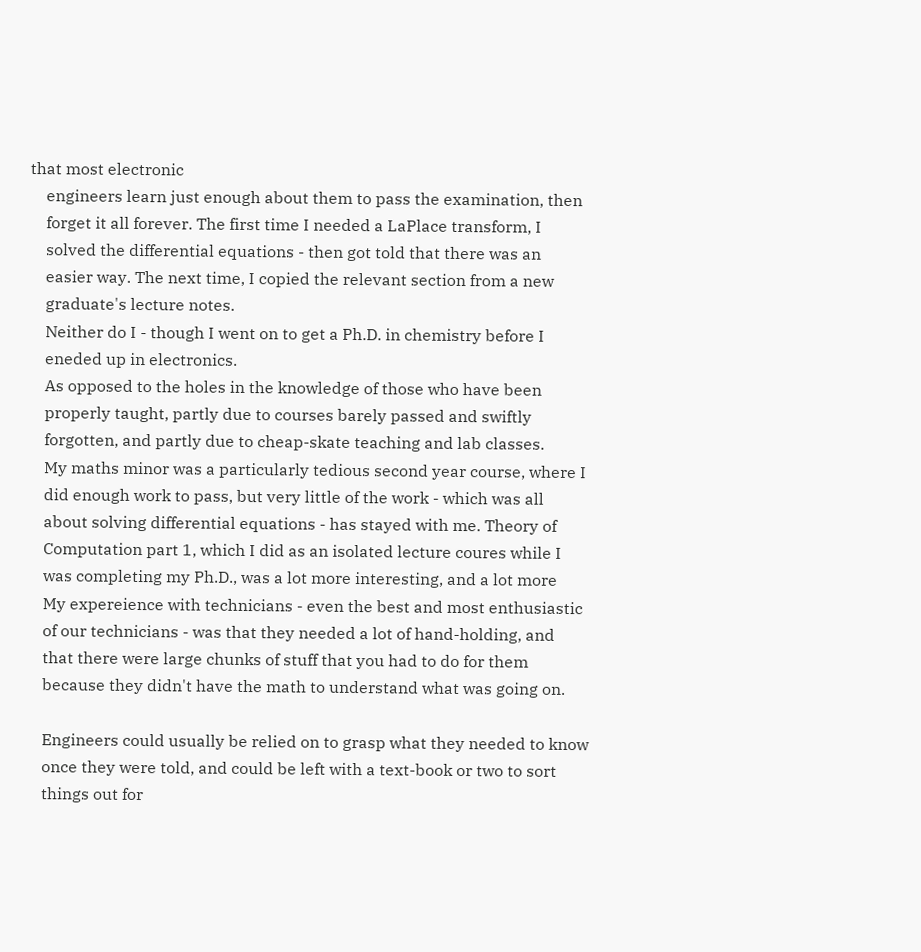that most electronic
    engineers learn just enough about them to pass the examination, then
    forget it all forever. The first time I needed a LaPlace transform, I
    solved the differential equations - then got told that there was an
    easier way. The next time, I copied the relevant section from a new
    graduate's lecture notes.
    Neither do I - though I went on to get a Ph.D. in chemistry before I
    eneded up in electronics.
    As opposed to the holes in the knowledge of those who have been
    properly taught, partly due to courses barely passed and swiftly
    forgotten, and partly due to cheap-skate teaching and lab classes.
    My maths minor was a particularly tedious second year course, where I
    did enough work to pass, but very little of the work - which was all
    about solving differential equations - has stayed with me. Theory of
    Computation part 1, which I did as an isolated lecture coures while I
    was completing my Ph.D., was a lot more interesting, and a lot more
    My expereience with technicians - even the best and most enthusiastic
    of our technicians - was that they needed a lot of hand-holding, and
    that there were large chunks of stuff that you had to do for them
    because they didn't have the math to understand what was going on.

    Engineers could usually be relied on to grasp what they needed to know
    once they were told, and could be left with a text-book or two to sort
    things out for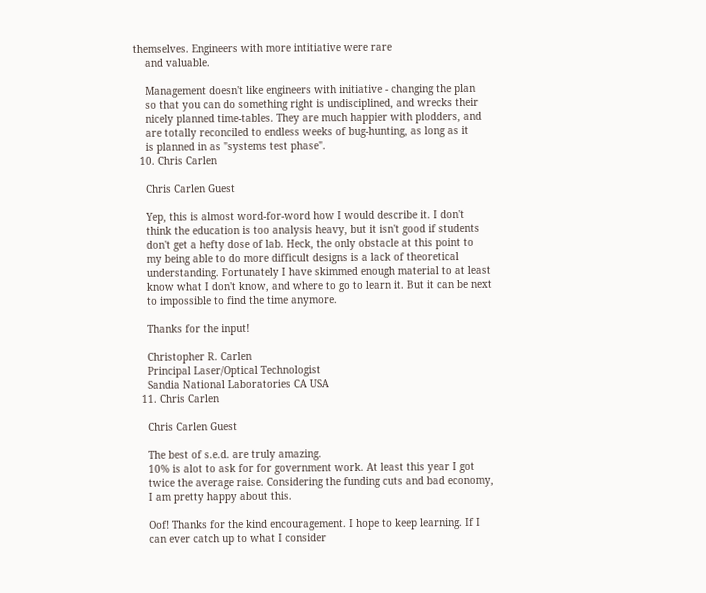themselves. Engineers with more intitiative were rare
    and valuable.

    Management doesn't like engineers with initiative - changing the plan
    so that you can do something right is undisciplined, and wrecks their
    nicely planned time-tables. They are much happier with plodders, and
    are totally reconciled to endless weeks of bug-hunting, as long as it
    is planned in as "systems test phase".
  10. Chris Carlen

    Chris Carlen Guest

    Yep, this is almost word-for-word how I would describe it. I don't
    think the education is too analysis heavy, but it isn't good if students
    don't get a hefty dose of lab. Heck, the only obstacle at this point to
    my being able to do more difficult designs is a lack of theoretical
    understanding. Fortunately I have skimmed enough material to at least
    know what I don't know, and where to go to learn it. But it can be next
    to impossible to find the time anymore.

    Thanks for the input!

    Christopher R. Carlen
    Principal Laser/Optical Technologist
    Sandia National Laboratories CA USA
  11. Chris Carlen

    Chris Carlen Guest

    The best of s.e.d. are truly amazing.
    10% is alot to ask for for government work. At least this year I got
    twice the average raise. Considering the funding cuts and bad economy,
    I am pretty happy about this.

    Oof! Thanks for the kind encouragement. I hope to keep learning. If I
    can ever catch up to what I consider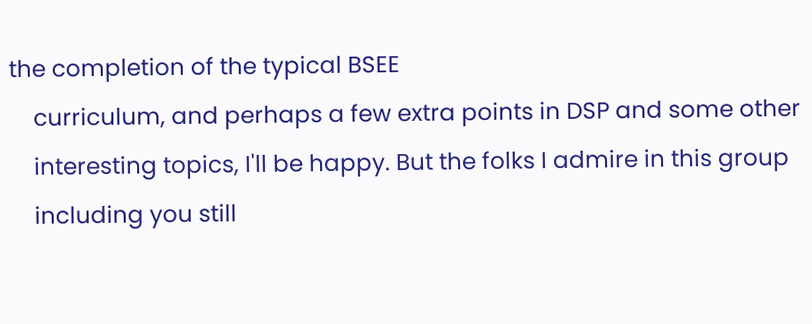the completion of the typical BSEE
    curriculum, and perhaps a few extra points in DSP and some other
    interesting topics, I'll be happy. But the folks I admire in this group
    including you still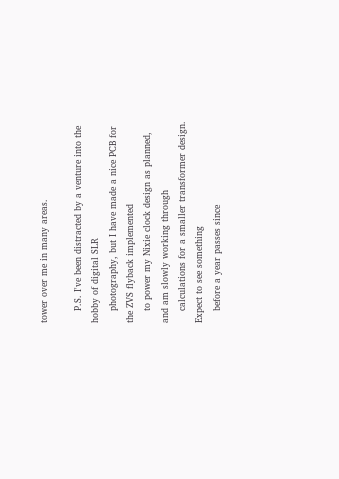tower over me in many areas.

    P.S. I've been distracted by a venture into the hobby of digital SLR
    photography, but I have made a nice PCB for the ZVS flyback implemented
    to power my Nixie clock design as planned, and am slowly working through
    calculations for a smaller transformer design. Expect to see something
    before a year passes since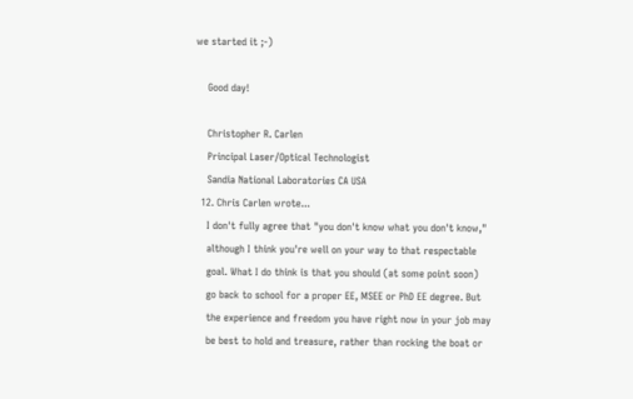we started it ;-)

    Good day!

    Christopher R. Carlen
    Principal Laser/Optical Technologist
    Sandia National Laboratories CA USA
  12. Chris Carlen wrote...
    I don't fully agree that "you don't know what you don't know,"
    although I think you're well on your way to that respectable
    goal. What I do think is that you should (at some point soon)
    go back to school for a proper EE, MSEE or PhD EE degree. But
    the experience and freedom you have right now in your job may
    be best to hold and treasure, rather than rocking the boat or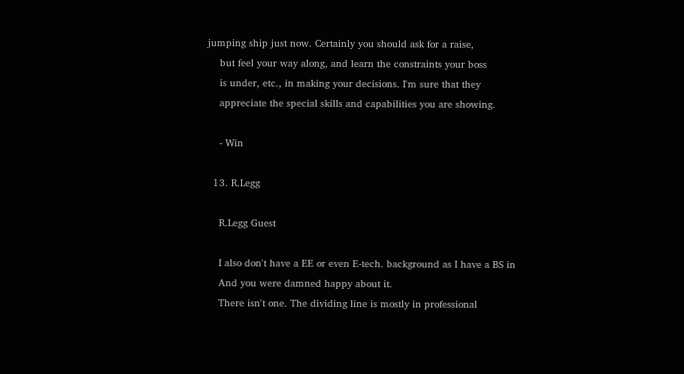jumping ship just now. Certainly you should ask for a raise,
    but feel your way along, and learn the constraints your boss
    is under, etc., in making your decisions. I'm sure that they
    appreciate the special skills and capabilities you are showing.

    - Win

  13. R.Legg

    R.Legg Guest

    I also don't have a EE or even E-tech. background as I have a BS in
    And you were damned happy about it.
    There isn't one. The dividing line is mostly in professional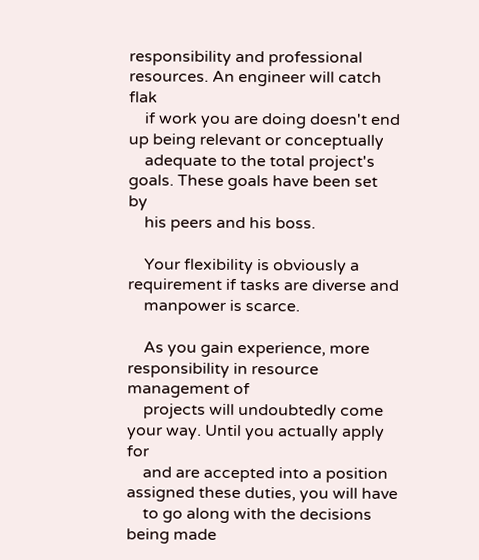responsibility and professional resources. An engineer will catch flak
    if work you are doing doesn't end up being relevant or conceptually
    adequate to the total project's goals. These goals have been set by
    his peers and his boss.

    Your flexibility is obviously a requirement if tasks are diverse and
    manpower is scarce.

    As you gain experience, more responsibility in resource management of
    projects will undoubtedly come your way. Until you actually apply for
    and are accepted into a position assigned these duties, you will have
    to go along with the decisions being made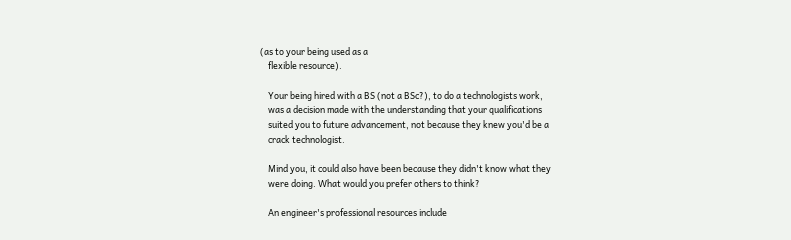(as to your being used as a
    flexible resource).

    Your being hired with a BS (not a BSc?), to do a technologists work,
    was a decision made with the understanding that your qualifications
    suited you to future advancement, not because they knew you'd be a
    crack technologist.

    Mind you, it could also have been because they didn't know what they
    were doing. What would you prefer others to think?

    An engineer's professional resources include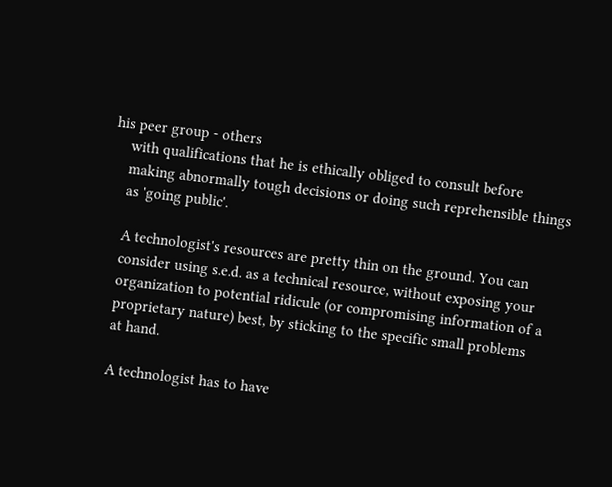his peer group - others
    with qualifications that he is ethically obliged to consult before
    making abnormally tough decisions or doing such reprehensible things
    as 'going public'.

    A technologist's resources are pretty thin on the ground. You can
    consider using s.e.d. as a technical resource, without exposing your
    organization to potential ridicule (or compromising information of a
    proprietary nature) best, by sticking to the specific small problems
    at hand.

    A technologist has to have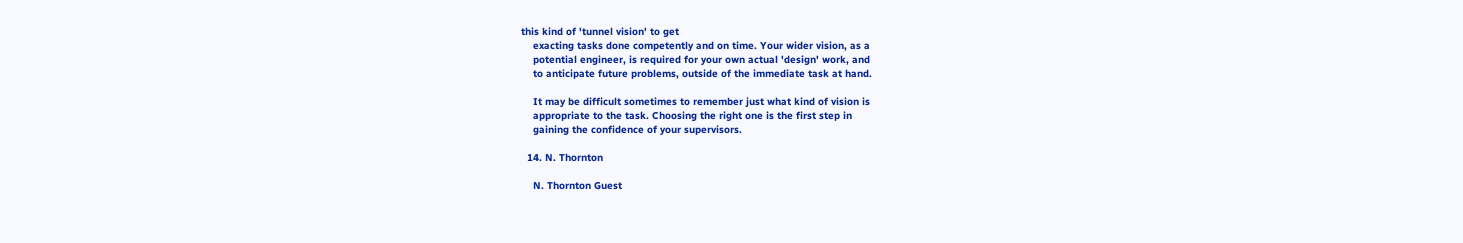this kind of 'tunnel vision' to get
    exacting tasks done competently and on time. Your wider vision, as a
    potential engineer, is required for your own actual 'design' work, and
    to anticipate future problems, outside of the immediate task at hand.

    It may be difficult sometimes to remember just what kind of vision is
    appropriate to the task. Choosing the right one is the first step in
    gaining the confidence of your supervisors.

  14. N. Thornton

    N. Thornton Guest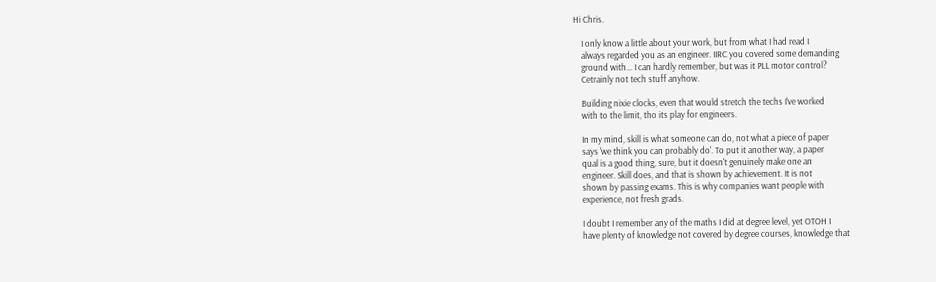Hi Chris.

    I only know a little about your work, but from what I had read I
    always regarded you as an engineer. IIRC you covered some demanding
    ground with... I can hardly remember, but was it PLL motor control?
    Cetrainly not tech stuff anyhow.

    Building nixie clocks, even that would stretch the techs I've worked
    with to the limit, tho its play for engineers.

    In my mind, skill is what someone can do, not what a piece of paper
    says 'we think you can probably do'. To put it another way, a paper
    qual is a good thing, sure, but it doesn't genuinely make one an
    engineer. Skill does, and that is shown by achievement. It is not
    shown by passing exams. This is why companies want people with
    experience, not fresh grads.

    I doubt I remember any of the maths I did at degree level, yet OTOH I
    have plenty of knowledge not covered by degree courses, knowledge that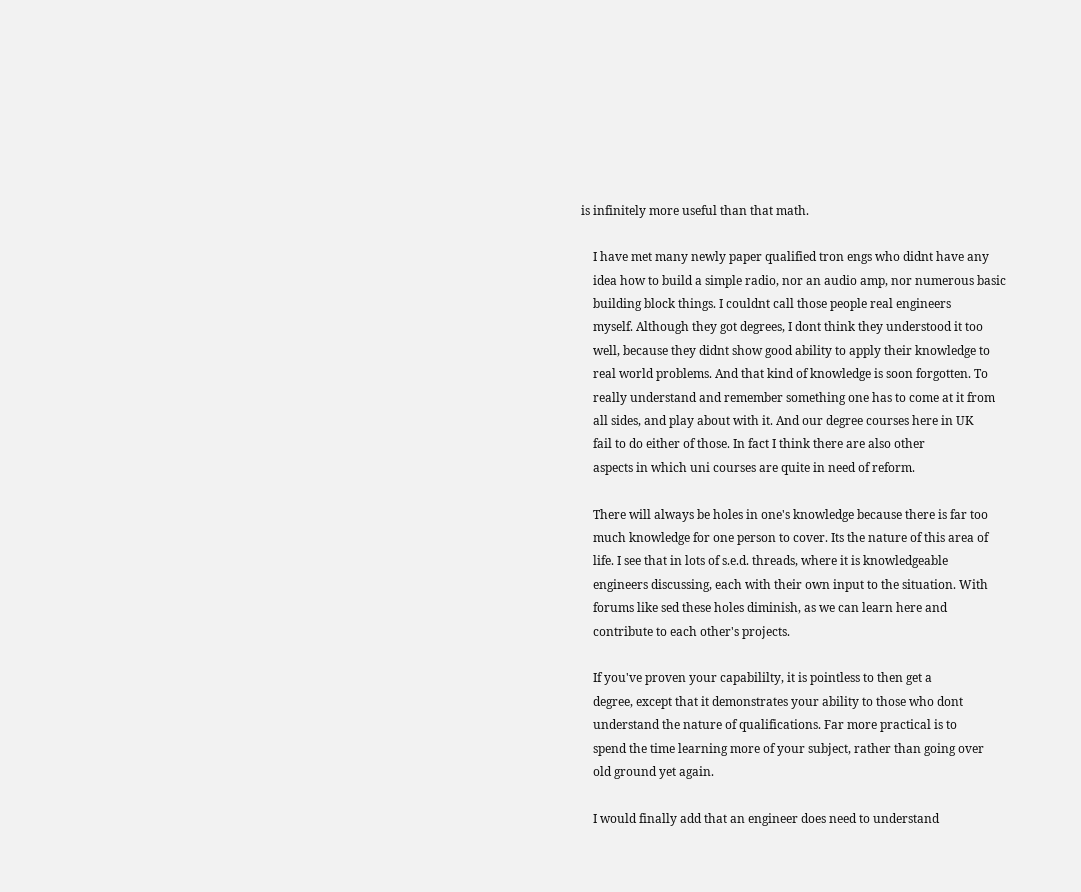is infinitely more useful than that math.

    I have met many newly paper qualified tron engs who didnt have any
    idea how to build a simple radio, nor an audio amp, nor numerous basic
    building block things. I couldnt call those people real engineers
    myself. Although they got degrees, I dont think they understood it too
    well, because they didnt show good ability to apply their knowledge to
    real world problems. And that kind of knowledge is soon forgotten. To
    really understand and remember something one has to come at it from
    all sides, and play about with it. And our degree courses here in UK
    fail to do either of those. In fact I think there are also other
    aspects in which uni courses are quite in need of reform.

    There will always be holes in one's knowledge because there is far too
    much knowledge for one person to cover. Its the nature of this area of
    life. I see that in lots of s.e.d. threads, where it is knowledgeable
    engineers discussing, each with their own input to the situation. With
    forums like sed these holes diminish, as we can learn here and
    contribute to each other's projects.

    If you've proven your capabililty, it is pointless to then get a
    degree, except that it demonstrates your ability to those who dont
    understand the nature of qualifications. Far more practical is to
    spend the time learning more of your subject, rather than going over
    old ground yet again.

    I would finally add that an engineer does need to understand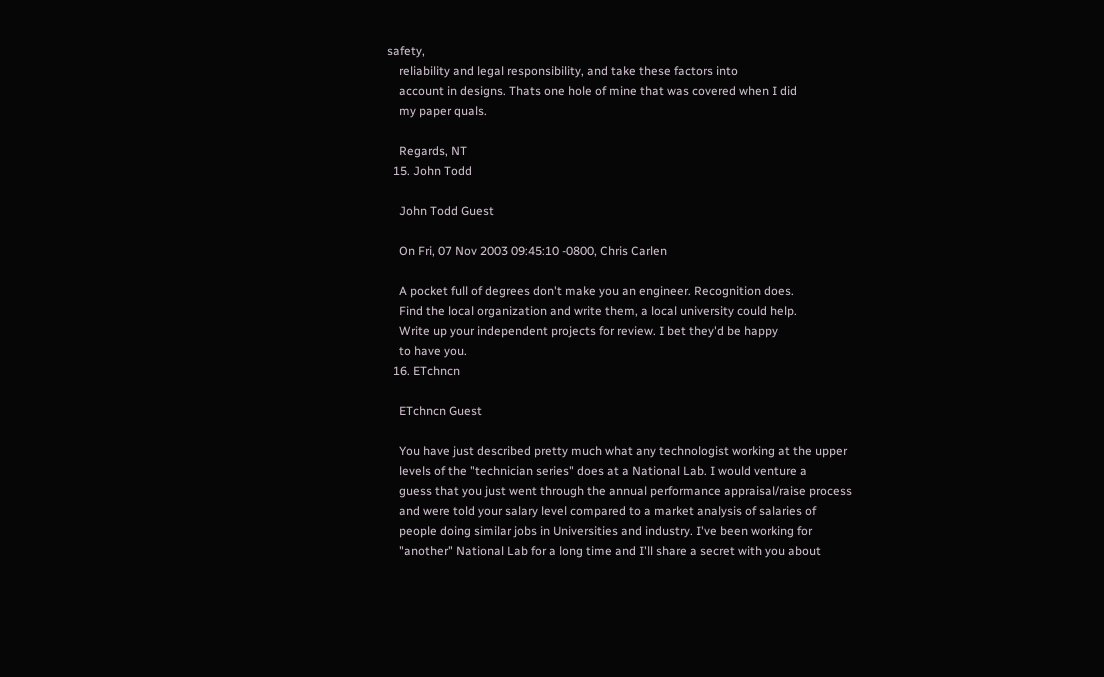safety,
    reliability and legal responsibility, and take these factors into
    account in designs. Thats one hole of mine that was covered when I did
    my paper quals.

    Regards, NT
  15. John Todd

    John Todd Guest

    On Fri, 07 Nov 2003 09:45:10 -0800, Chris Carlen

    A pocket full of degrees don't make you an engineer. Recognition does.
    Find the local organization and write them, a local university could help.
    Write up your independent projects for review. I bet they'd be happy
    to have you.
  16. ETchncn

    ETchncn Guest

    You have just described pretty much what any technologist working at the upper
    levels of the "technician series" does at a National Lab. I would venture a
    guess that you just went through the annual performance appraisal/raise process
    and were told your salary level compared to a market analysis of salaries of
    people doing similar jobs in Universities and industry. I've been working for
    "another" National Lab for a long time and I'll share a secret with you about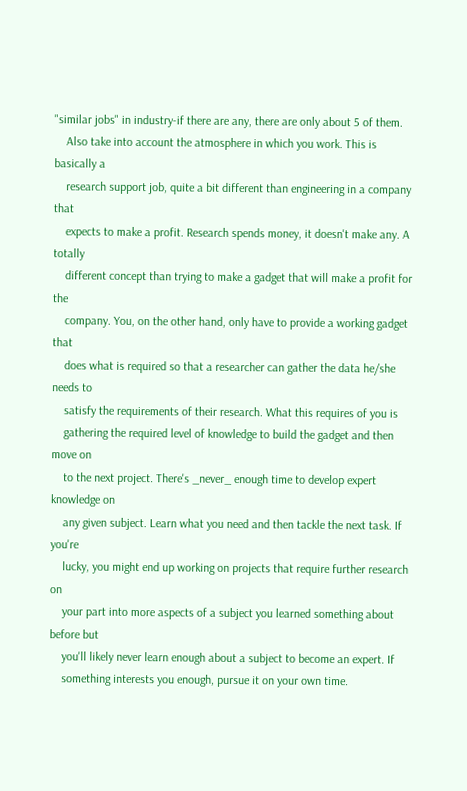"similar jobs" in industry-if there are any, there are only about 5 of them.
    Also take into account the atmosphere in which you work. This is basically a
    research support job, quite a bit different than engineering in a company that
    expects to make a profit. Research spends money, it doesn't make any. A totally
    different concept than trying to make a gadget that will make a profit for the
    company. You, on the other hand, only have to provide a working gadget that
    does what is required so that a researcher can gather the data he/she needs to
    satisfy the requirements of their research. What this requires of you is
    gathering the required level of knowledge to build the gadget and then move on
    to the next project. There's _never_ enough time to develop expert knowledge on
    any given subject. Learn what you need and then tackle the next task. If you're
    lucky, you might end up working on projects that require further research on
    your part into more aspects of a subject you learned something about before but
    you'll likely never learn enough about a subject to become an expert. If
    something interests you enough, pursue it on your own time.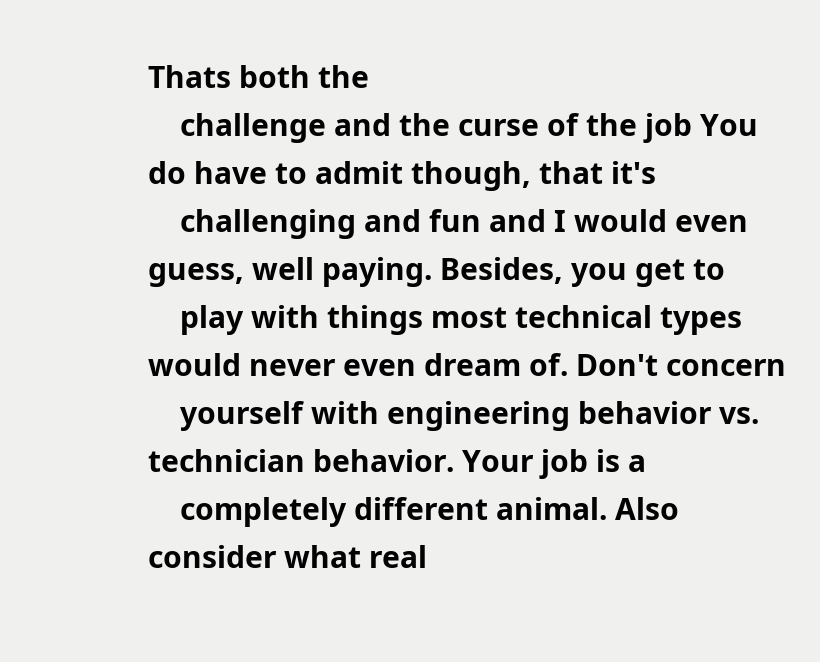Thats both the
    challenge and the curse of the job You do have to admit though, that it's
    challenging and fun and I would even guess, well paying. Besides, you get to
    play with things most technical types would never even dream of. Don't concern
    yourself with engineering behavior vs. technician behavior. Your job is a
    completely different animal. Also consider what real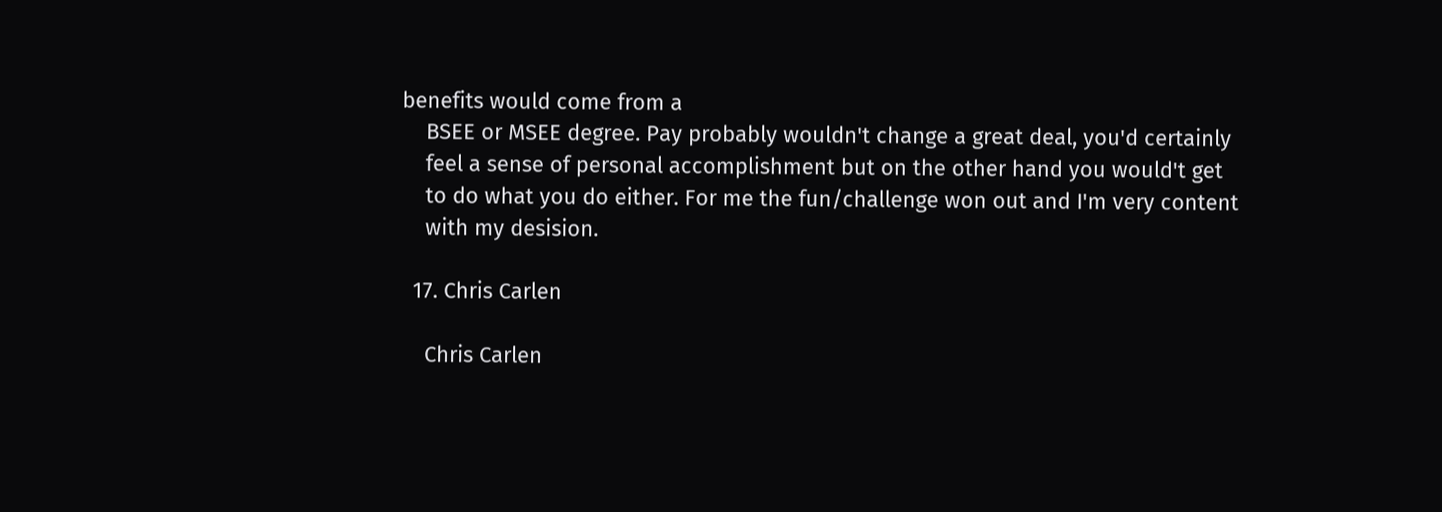benefits would come from a
    BSEE or MSEE degree. Pay probably wouldn't change a great deal, you'd certainly
    feel a sense of personal accomplishment but on the other hand you would't get
    to do what you do either. For me the fun/challenge won out and I'm very content
    with my desision.

  17. Chris Carlen

    Chris Carlen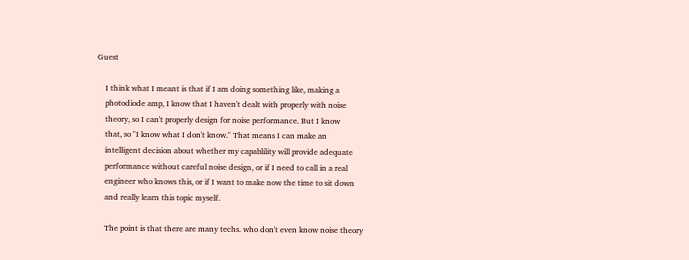Guest

    I think what I meant is that if I am doing something like, making a
    photodiode amp, I know that I haven't dealt with properly with noise
    theory, so I can't properly design for noise performance. But I know
    that, so "I know what I don't know." That means I can make an
    intelligent decision about whether my capablility will provide adequate
    performance without careful noise design, or if I need to call in a real
    engineer who knows this, or if I want to make now the time to sit down
    and really learn this topic myself.

    The point is that there are many techs. who don't even know noise theory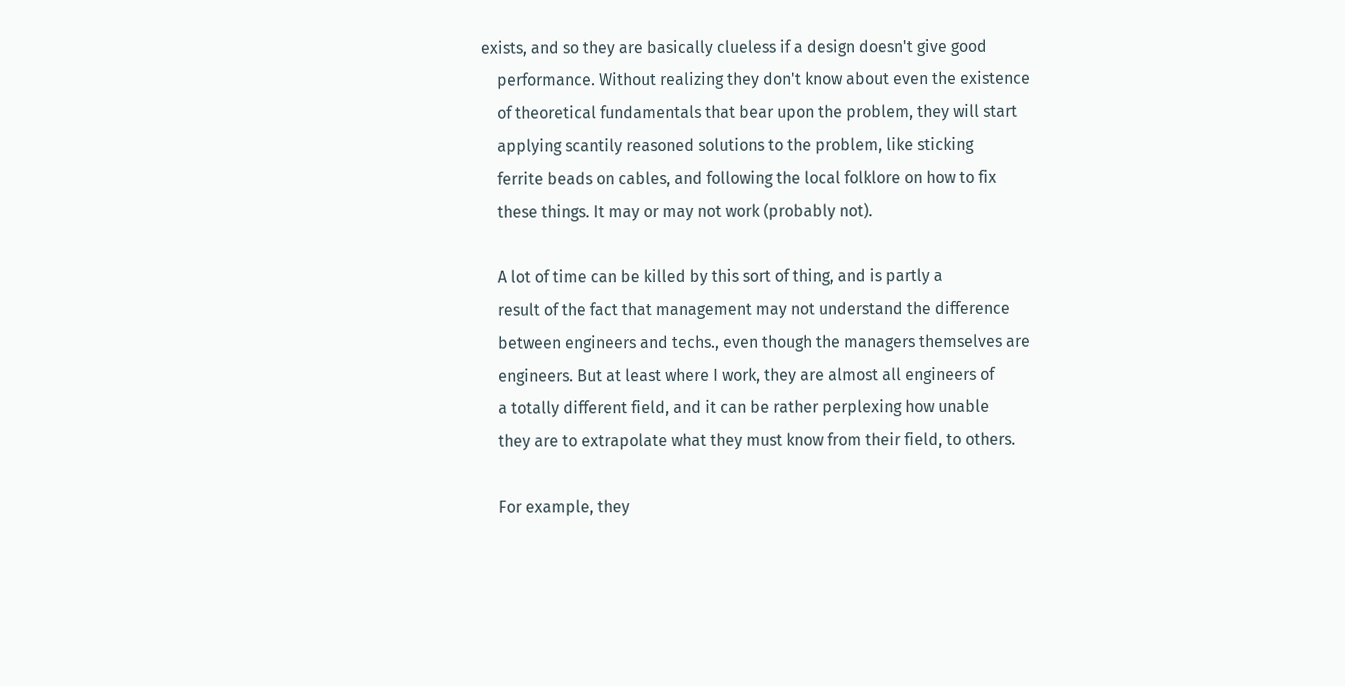exists, and so they are basically clueless if a design doesn't give good
    performance. Without realizing they don't know about even the existence
    of theoretical fundamentals that bear upon the problem, they will start
    applying scantily reasoned solutions to the problem, like sticking
    ferrite beads on cables, and following the local folklore on how to fix
    these things. It may or may not work (probably not).

    A lot of time can be killed by this sort of thing, and is partly a
    result of the fact that management may not understand the difference
    between engineers and techs., even though the managers themselves are
    engineers. But at least where I work, they are almost all engineers of
    a totally different field, and it can be rather perplexing how unable
    they are to extrapolate what they must know from their field, to others.

    For example, they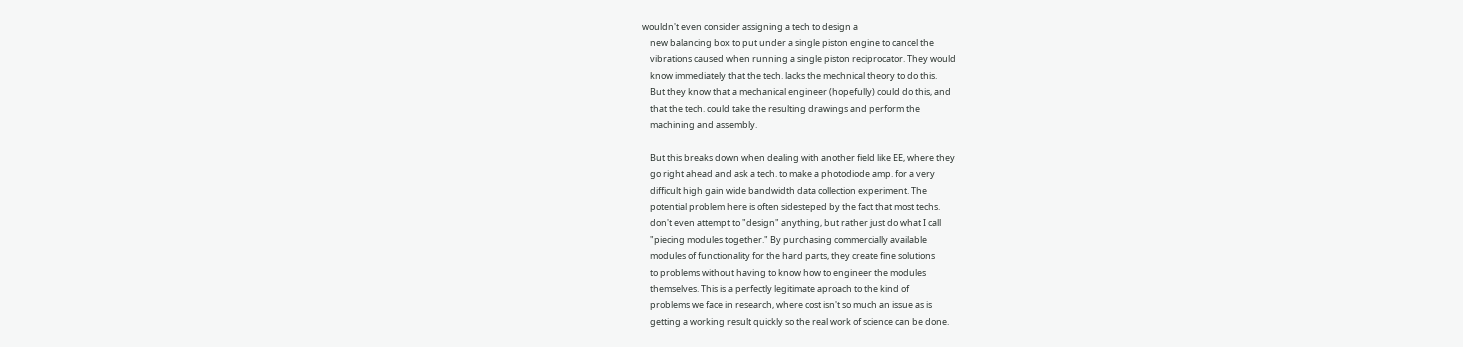wouldn't even consider assigning a tech to design a
    new balancing box to put under a single piston engine to cancel the
    vibrations caused when running a single piston reciprocator. They would
    know immediately that the tech. lacks the mechnical theory to do this.
    But they know that a mechanical engineer (hopefully) could do this, and
    that the tech. could take the resulting drawings and perform the
    machining and assembly.

    But this breaks down when dealing with another field like EE, where they
    go right ahead and ask a tech. to make a photodiode amp. for a very
    difficult high gain wide bandwidth data collection experiment. The
    potential problem here is often sidesteped by the fact that most techs.
    don't even attempt to "design" anything, but rather just do what I call
    "piecing modules together." By purchasing commercially available
    modules of functionality for the hard parts, they create fine solutions
    to problems without having to know how to engineer the modules
    themselves. This is a perfectly legitimate aproach to the kind of
    problems we face in research, where cost isn't so much an issue as is
    getting a working result quickly so the real work of science can be done.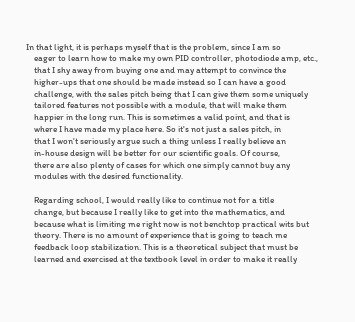In that light, it is perhaps myself that is the problem, since I am so
    eager to learn how to make my own PID controller, photodiode amp, etc.,
    that I shy away from buying one and may attempt to convince the
    higher-ups that one should be made instead so I can have a good
    challenge, with the sales pitch being that I can give them some uniquely
    tailored features not possible with a module, that will make them
    happier in the long run. This is sometimes a valid point, and that is
    where I have made my place here. So it's not just a sales pitch, in
    that I won't seriously argue such a thing unless I really believe an
    in-house design will be better for our scientific goals. Of course,
    there are also plenty of cases for which one simply cannot buy any
    modules with the desired functionality.

    Regarding school, I would really like to continue not for a title
    change, but because I really like to get into the mathematics, and
    because what is limiting me right now is not benchtop practical wits but
    theory. There is no amount of experience that is going to teach me
    feedback loop stabilization. This is a theoretical subject that must be
    learned and exercised at the textbook level in order to make it really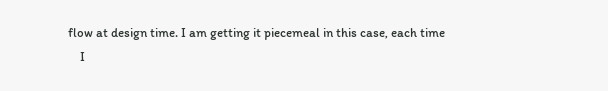flow at design time. I am getting it piecemeal in this case, each time
    I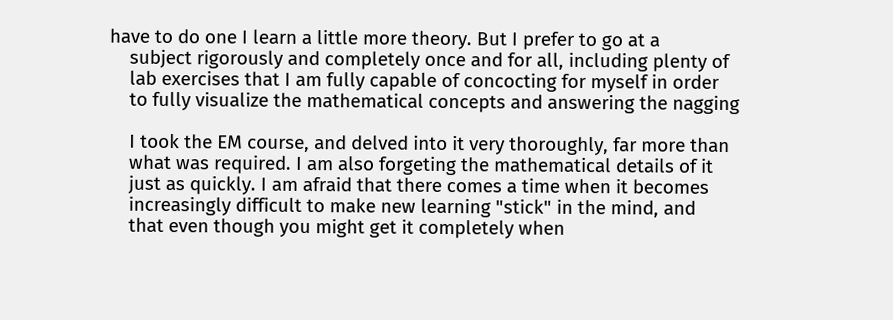have to do one I learn a little more theory. But I prefer to go at a
    subject rigorously and completely once and for all, including plenty of
    lab exercises that I am fully capable of concocting for myself in order
    to fully visualize the mathematical concepts and answering the nagging

    I took the EM course, and delved into it very thoroughly, far more than
    what was required. I am also forgeting the mathematical details of it
    just as quickly. I am afraid that there comes a time when it becomes
    increasingly difficult to make new learning "stick" in the mind, and
    that even though you might get it completely when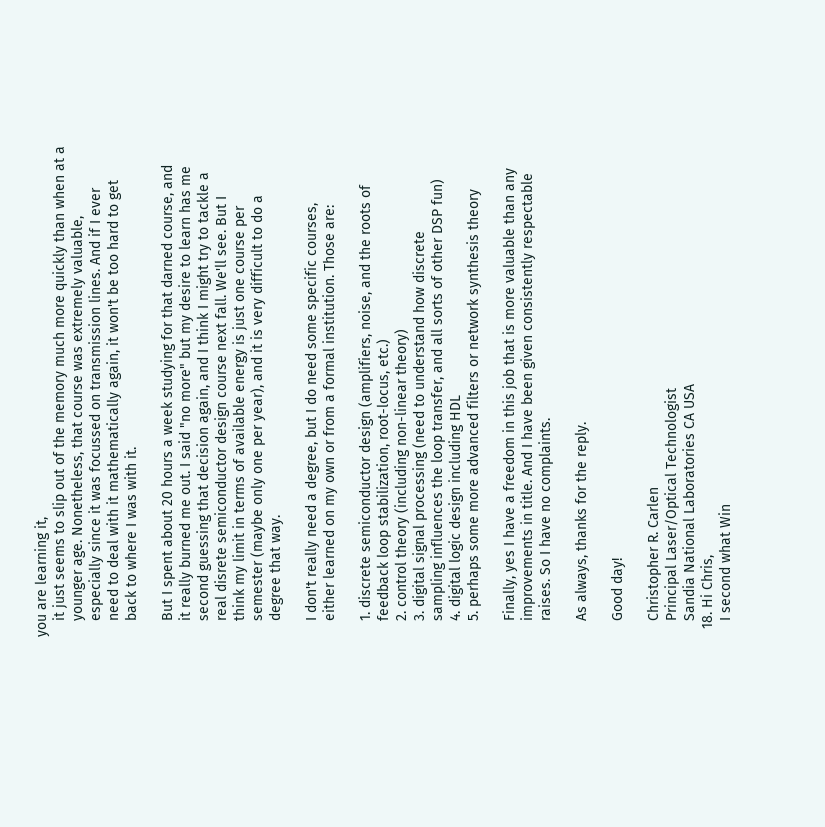you are learning it,
    it just seems to slip out of the memory much more quickly than when at a
    younger age. Nonetheless, that course was extremely valuable,
    especially since it was focussed on transmission lines. And if I ever
    need to deal with it mathematically again, it won't be too hard to get
    back to where I was with it.

    But I spent about 20 hours a week studying for that darned course, and
    it really burned me out. I said "no more" but my desire to learn has me
    second guessing that decision again, and I think I might try to tackle a
    real disrete semiconductor design course next fall. We'll see. But I
    think my limit in terms of available energy is just one course per
    semester (maybe only one per year), and it is very difficult to do a
    degree that way.

    I don't really need a degree, but I do need some specific courses,
    either learned on my own or from a formal institution. Those are:

    1. discrete semiconductor design (amplifiers, noise, and the roots of
    feedback loop stabilization, root-locus, etc.)
    2. control theory (including non-linear theory)
    3. digital signal processing (need to understand how discrete
    sampling influences the loop transfer, and all sorts of other DSP fun)
    4. digital logic design including HDL
    5. perhaps some more advanced filters or network synthesis theory

    Finally, yes I have a freedom in this job that is more valuable than any
    improvements in title. And I have been given consistently respectable
    raises. So I have no complaints.

    As always, thanks for the reply.

    Good day!

    Christopher R. Carlen
    Principal Laser/Optical Technologist
    Sandia National Laboratories CA USA
  18. Hi Chris,
    I second what Win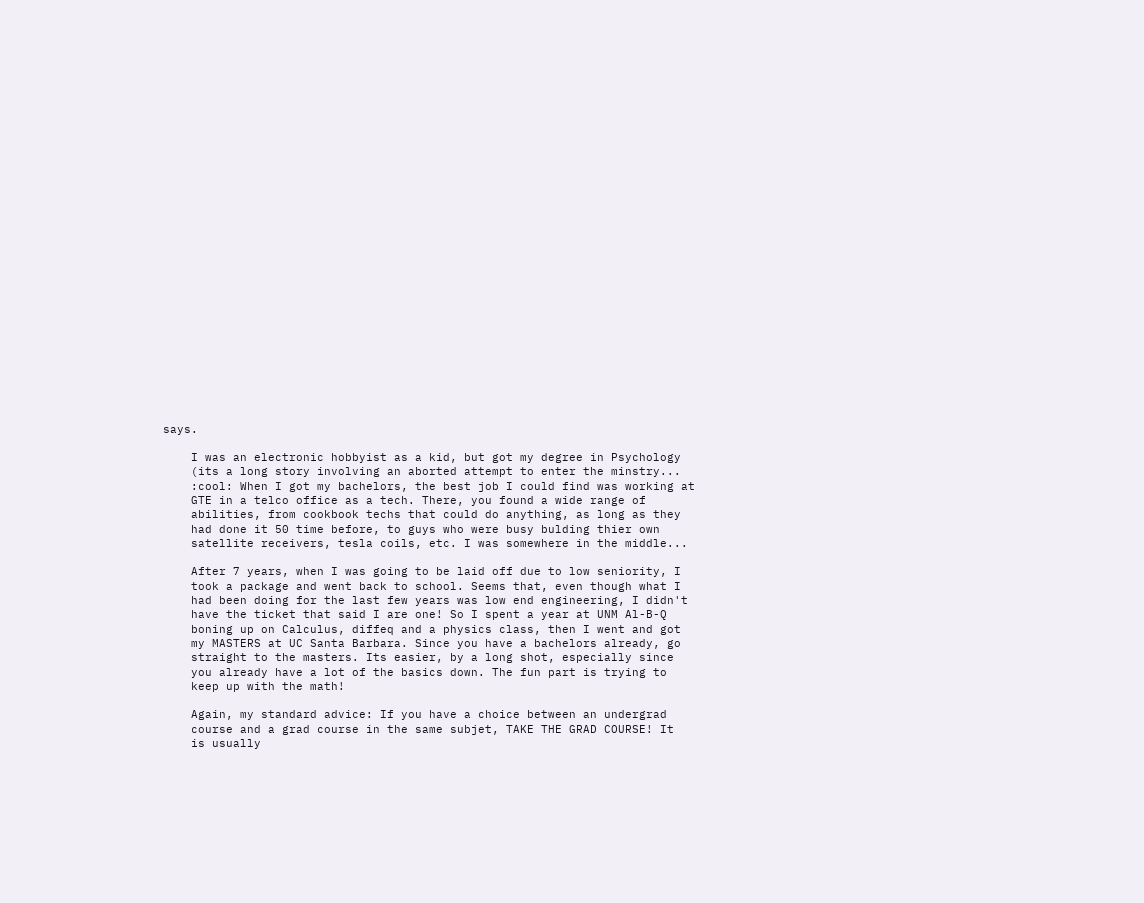says.

    I was an electronic hobbyist as a kid, but got my degree in Psychology
    (its a long story involving an aborted attempt to enter the minstry...
    :cool: When I got my bachelors, the best job I could find was working at
    GTE in a telco office as a tech. There, you found a wide range of
    abilities, from cookbook techs that could do anything, as long as they
    had done it 50 time before, to guys who were busy bulding thier own
    satellite receivers, tesla coils, etc. I was somewhere in the middle...

    After 7 years, when I was going to be laid off due to low seniority, I
    took a package and went back to school. Seems that, even though what I
    had been doing for the last few years was low end engineering, I didn't
    have the ticket that said I are one! So I spent a year at UNM Al-B-Q
    boning up on Calculus, diffeq and a physics class, then I went and got
    my MASTERS at UC Santa Barbara. Since you have a bachelors already, go
    straight to the masters. Its easier, by a long shot, especially since
    you already have a lot of the basics down. The fun part is trying to
    keep up with the math!

    Again, my standard advice: If you have a choice between an undergrad
    course and a grad course in the same subjet, TAKE THE GRAD COURSE! It
    is usually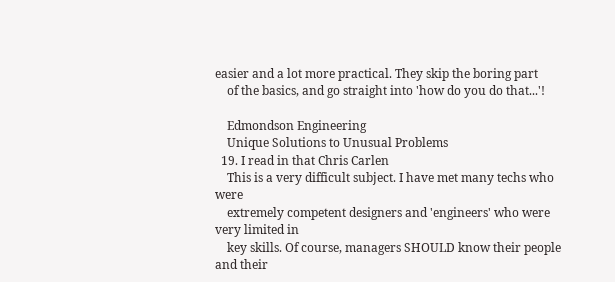easier and a lot more practical. They skip the boring part
    of the basics, and go straight into 'how do you do that...'!

    Edmondson Engineering
    Unique Solutions to Unusual Problems
  19. I read in that Chris Carlen
    This is a very difficult subject. I have met many techs who were
    extremely competent designers and 'engineers' who were very limited in
    key skills. Of course, managers SHOULD know their people and their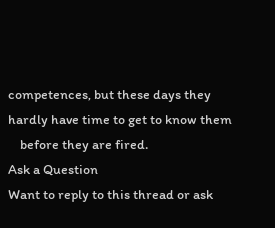competences, but these days they hardly have time to get to know them
    before they are fired.
Ask a Question
Want to reply to this thread or ask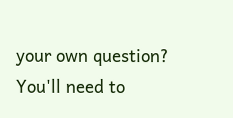your own question?
You'll need to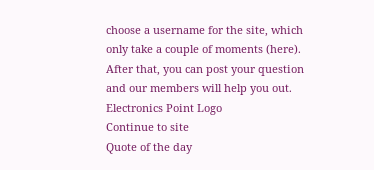choose a username for the site, which only take a couple of moments (here). After that, you can post your question and our members will help you out.
Electronics Point Logo
Continue to site
Quote of the day